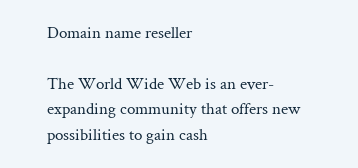Domain name reseller

The World Wide Web is an ever-expanding community that offers new possibilities to gain cash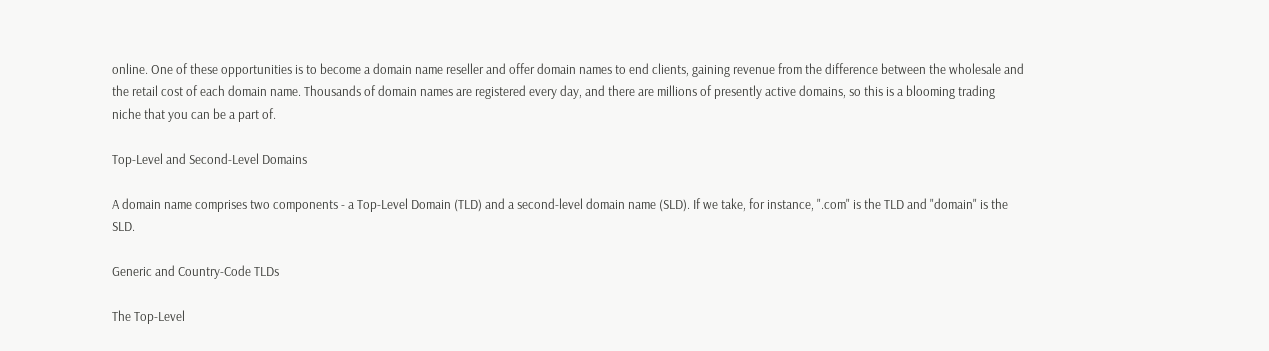online. One of these opportunities is to become a domain name reseller and offer domain names to end clients, gaining revenue from the difference between the wholesale and the retail cost of each domain name. Thousands of domain names are registered every day, and there are millions of presently active domains, so this is a blooming trading niche that you can be a part of.

Top-Level and Second-Level Domains

A domain name comprises two components - a Top-Level Domain (TLD) and a second-level domain name (SLD). If we take, for instance, ".com" is the TLD and "domain" is the SLD.

Generic and Country-Code TLDs

The Top-Level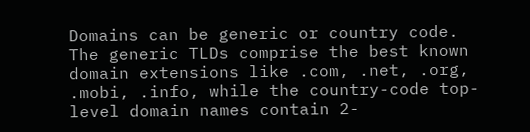Domains can be generic or country code. The generic TLDs comprise the best known domain extensions like .com, .net, .org, .mobi, .info, while the country-code top-level domain names contain 2-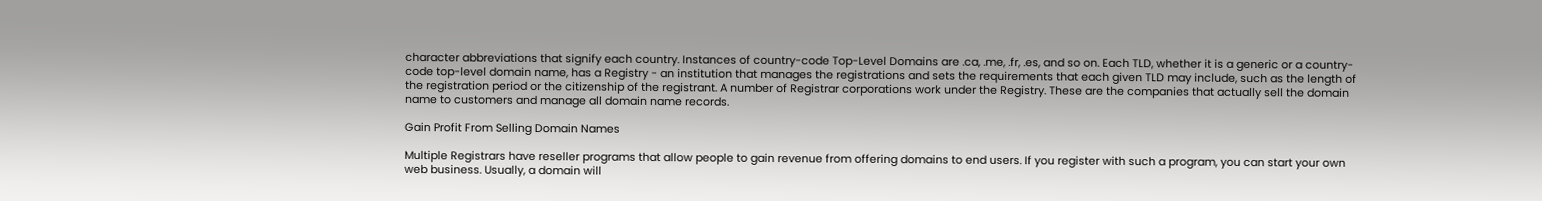character abbreviations that signify each country. Instances of country-code Top-Level Domains are .ca, .me, .fr, .es, and so on. Each TLD, whether it is a generic or a country-code top-level domain name, has a Registry - an institution that manages the registrations and sets the requirements that each given TLD may include, such as the length of the registration period or the citizenship of the registrant. A number of Registrar corporations work under the Registry. These are the companies that actually sell the domain name to customers and manage all domain name records.

Gain Profit From Selling Domain Names

Multiple Registrars have reseller programs that allow people to gain revenue from offering domains to end users. If you register with such a program, you can start your own web business. Usually, a domain will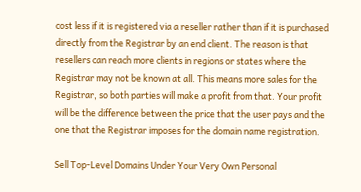cost less if it is registered via a reseller rather than if it is purchased directly from the Registrar by an end client. The reason is that resellers can reach more clients in regions or states where the Registrar may not be known at all. This means more sales for the Registrar, so both parties will make a profit from that. Your profit will be the difference between the price that the user pays and the one that the Registrar imposes for the domain name registration.

Sell Top-Level Domains Under Your Very Own Personal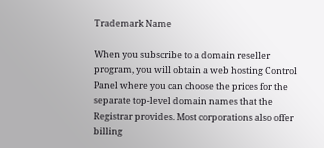Trademark Name

When you subscribe to a domain reseller program, you will obtain a web hosting Control Panel where you can choose the prices for the separate top-level domain names that the Registrar provides. Most corporations also offer billing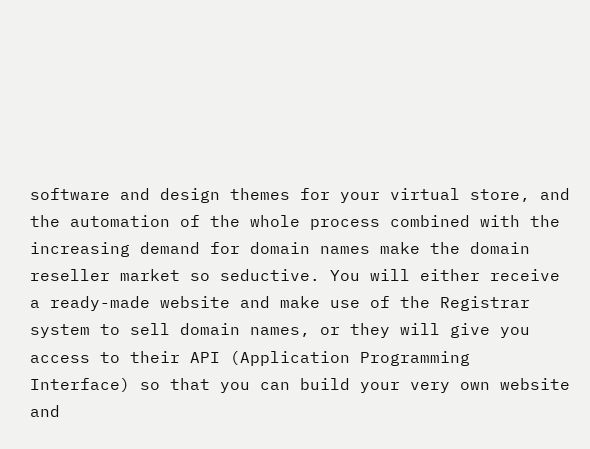software and design themes for your virtual store, and the automation of the whole process combined with the increasing demand for domain names make the domain reseller market so seductive. You will either receive a ready-made website and make use of the Registrar system to sell domain names, or they will give you access to their API (Application Programming Interface) so that you can build your very own website and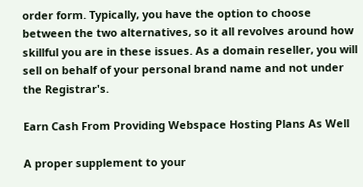order form. Typically, you have the option to choose between the two alternatives, so it all revolves around how skillful you are in these issues. As a domain reseller, you will sell on behalf of your personal brand name and not under the Registrar's.

Earn Cash From Providing Webspace Hosting Plans As Well

A proper supplement to your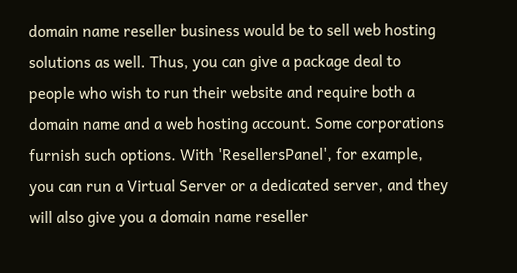domain name reseller business would be to sell web hosting solutions as well. Thus, you can give a package deal to people who wish to run their website and require both a domain name and a web hosting account. Some corporations furnish such options. With 'ResellersPanel', for example, you can run a Virtual Server or a dedicated server, and they will also give you a domain name reseller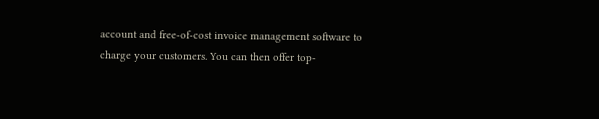account and free-of-cost invoice management software to charge your customers. You can then offer top-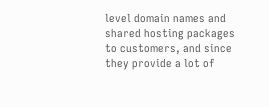level domain names and shared hosting packages to customers, and since they provide a lot of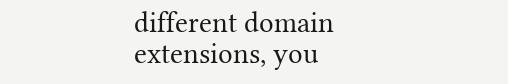different domain extensions, you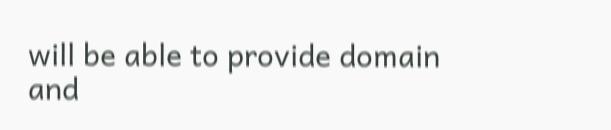will be able to provide domain and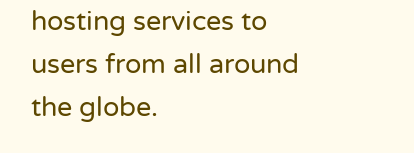hosting services to users from all around the globe.